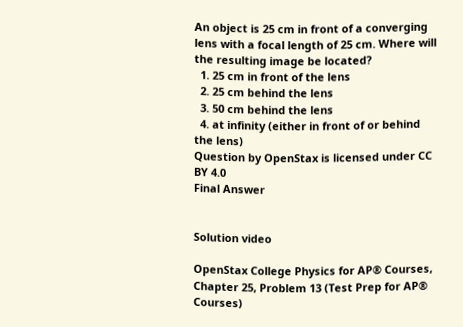An object is 25 cm in front of a converging lens with a focal length of 25 cm. Where will the resulting image be located?
  1. 25 cm in front of the lens
  2. 25 cm behind the lens
  3. 50 cm behind the lens
  4. at infinity (either in front of or behind the lens)
Question by OpenStax is licensed under CC BY 4.0
Final Answer


Solution video

OpenStax College Physics for AP® Courses, Chapter 25, Problem 13 (Test Prep for AP® Courses)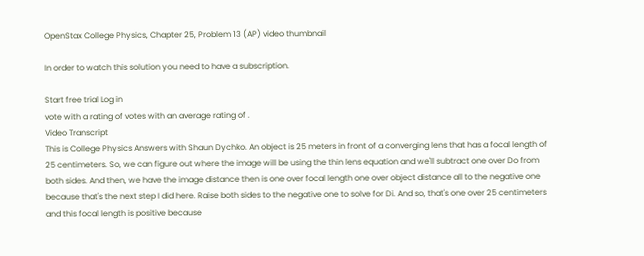OpenStax College Physics, Chapter 25, Problem 13 (AP) video thumbnail

In order to watch this solution you need to have a subscription.

Start free trial Log in
vote with a rating of votes with an average rating of .
Video Transcript
This is College Physics Answers with Shaun Dychko. An object is 25 meters in front of a converging lens that has a focal length of 25 centimeters. So, we can figure out where the image will be using the thin lens equation and we'll subtract one over Do from both sides. And then, we have the image distance then is one over focal length one over object distance all to the negative one because that's the next step I did here. Raise both sides to the negative one to solve for Di. And so, that's one over 25 centimeters and this focal length is positive because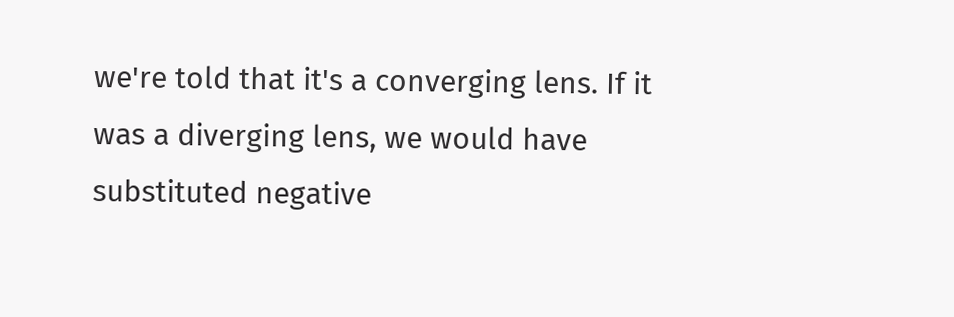we're told that it's a converging lens. If it was a diverging lens, we would have substituted negative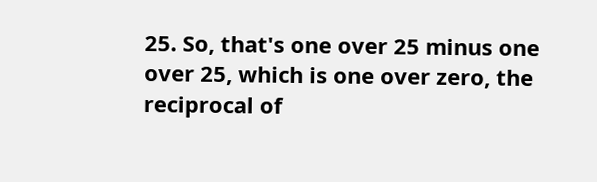25. So, that's one over 25 minus one over 25, which is one over zero, the reciprocal of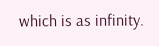which is as infinity.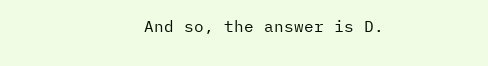And so, the answer is D.